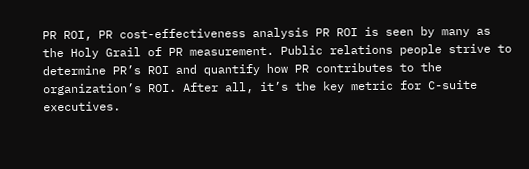PR ROI, PR cost-effectiveness analysis PR ROI is seen by many as the Holy Grail of PR measurement. Public relations people strive to determine PR’s ROI and quantify how PR contributes to the organization’s ROI. After all, it’s the key metric for C-suite executives.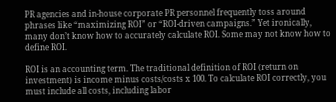PR agencies and in-house corporate PR personnel frequently toss around phrases like “maximizing ROI” or “ROI-driven campaigns.” Yet ironically, many don’t know how to accurately calculate ROI. Some may not know how to define ROI.

ROI is an accounting term. The traditional definition of ROI (return on investment) is income minus costs/costs x 100. To calculate ROI correctly, you must include all costs, including labor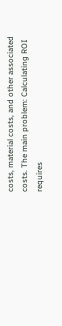costs, material costs, and other associated costs. The main problem: Calculating ROI requires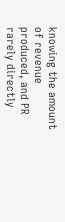knowing the amount of revenue produced, and PR rarely directly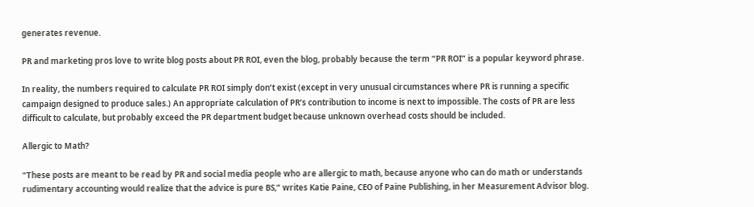generates revenue.

PR and marketing pros love to write blog posts about PR ROI, even the blog, probably because the term “PR ROI” is a popular keyword phrase.

In reality, the numbers required to calculate PR ROI simply don’t exist (except in very unusual circumstances where PR is running a specific campaign designed to produce sales.) An appropriate calculation of PR’s contribution to income is next to impossible. The costs of PR are less difficult to calculate, but probably exceed the PR department budget because unknown overhead costs should be included.

Allergic to Math?

“These posts are meant to be read by PR and social media people who are allergic to math, because anyone who can do math or understands rudimentary accounting would realize that the advice is pure BS,” writes Katie Paine, CEO of Paine Publishing, in her Measurement Advisor blog.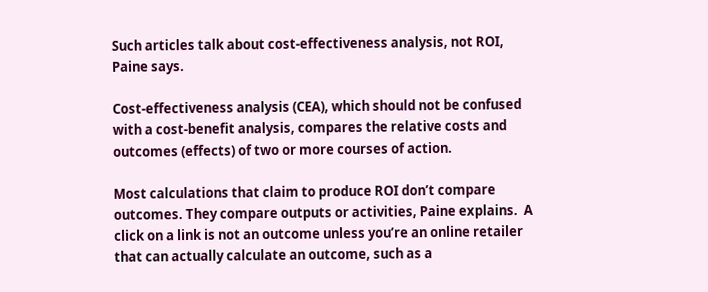Such articles talk about cost-effectiveness analysis, not ROI, Paine says.

Cost-effectiveness analysis (CEA), which should not be confused with a cost-benefit analysis, compares the relative costs and outcomes (effects) of two or more courses of action.

Most calculations that claim to produce ROI don’t compare outcomes. They compare outputs or activities, Paine explains.  A click on a link is not an outcome unless you’re an online retailer that can actually calculate an outcome, such as a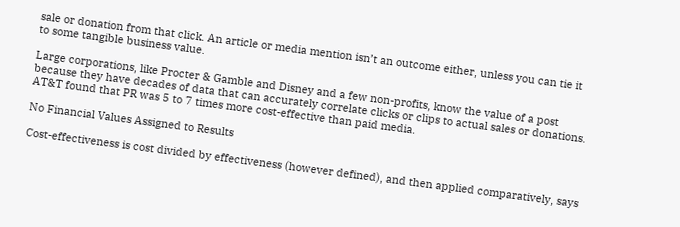sale or donation from that click. An article or media mention isn’t an outcome either, unless you can tie it to some tangible business value.

Large corporations, like Procter & Gamble and Disney and a few non-profits, know the value of a post because they have decades of data that can accurately correlate clicks or clips to actual sales or donations. AT&T found that PR was 5 to 7 times more cost-effective than paid media.

No Financial Values Assigned to Results

Cost-effectiveness is cost divided by effectiveness (however defined), and then applied comparatively, says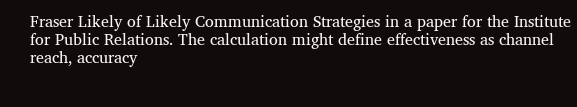Fraser Likely of Likely Communication Strategies in a paper for the Institute for Public Relations. The calculation might define effectiveness as channel reach, accuracy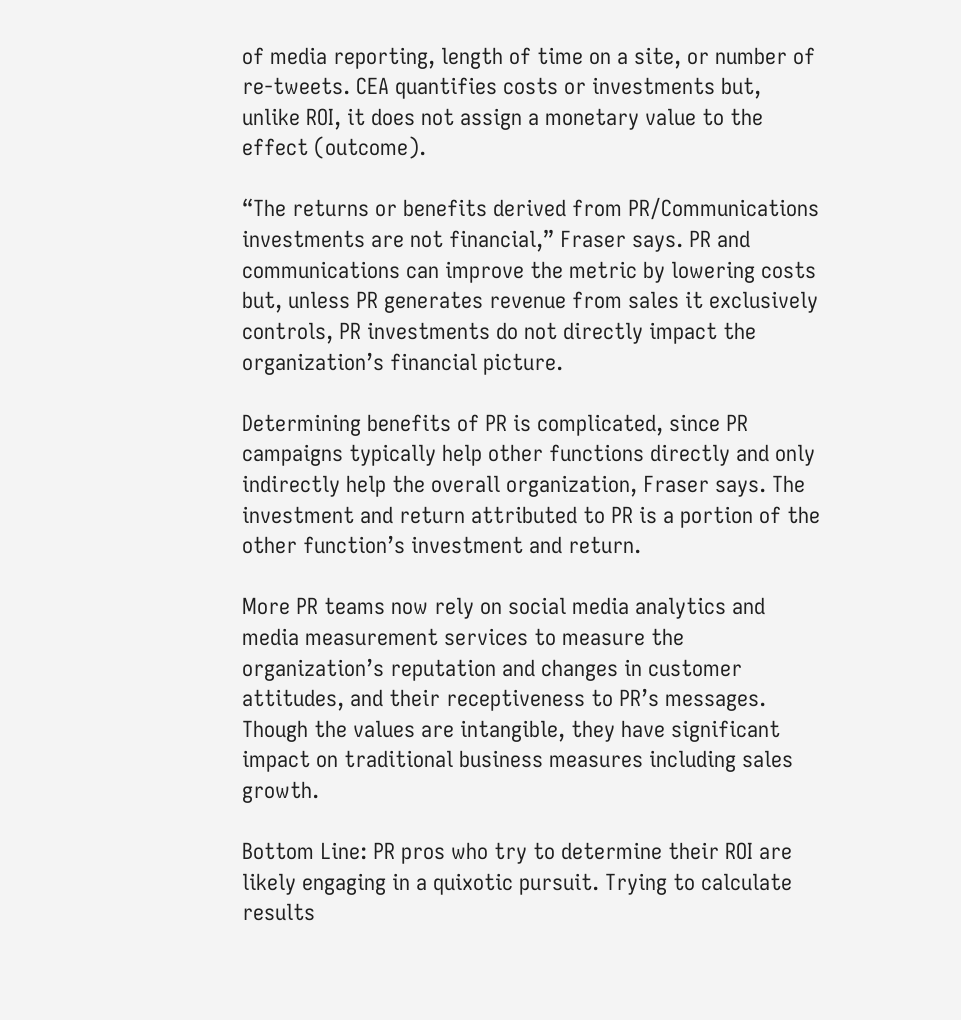of media reporting, length of time on a site, or number of re-tweets. CEA quantifies costs or investments but, unlike ROI, it does not assign a monetary value to the effect (outcome).

“The returns or benefits derived from PR/Communications investments are not financial,” Fraser says. PR and communications can improve the metric by lowering costs but, unless PR generates revenue from sales it exclusively controls, PR investments do not directly impact the organization’s financial picture.

Determining benefits of PR is complicated, since PR campaigns typically help other functions directly and only indirectly help the overall organization, Fraser says. The investment and return attributed to PR is a portion of the other function’s investment and return.

More PR teams now rely on social media analytics and media measurement services to measure the organization’s reputation and changes in customer attitudes, and their receptiveness to PR’s messages. Though the values are intangible, they have significant impact on traditional business measures including sales growth.

Bottom Line: PR pros who try to determine their ROI are likely engaging in a quixotic pursuit. Trying to calculate results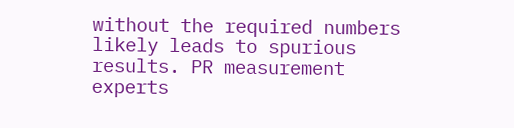without the required numbers likely leads to spurious results. PR measurement experts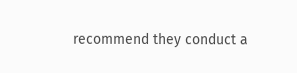recommend they conduct a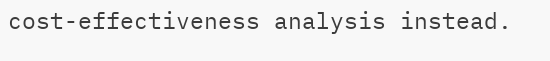cost-effectiveness analysis instead.